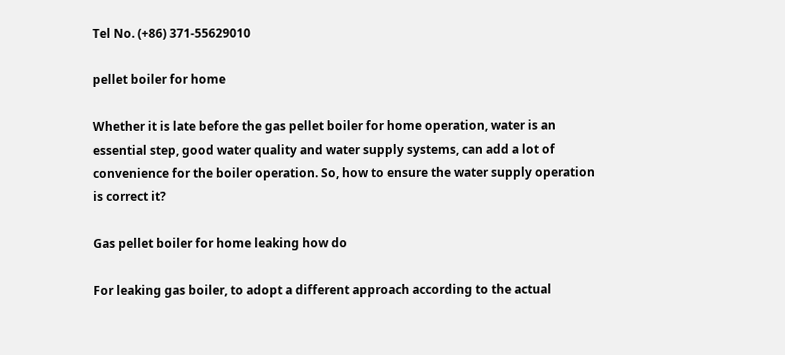Tel No. (+86) 371-55629010

pellet boiler for home

Whether it is late before the gas pellet boiler for home operation, water is an essential step, good water quality and water supply systems, can add a lot of convenience for the boiler operation. So, how to ensure the water supply operation is correct it?

Gas pellet boiler for home leaking how do

For leaking gas boiler, to adopt a different approach according to the actual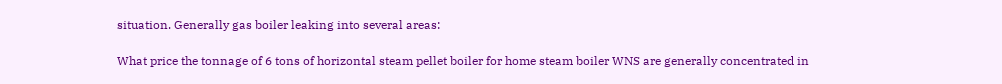situation. Generally gas boiler leaking into several areas:

What price the tonnage of 6 tons of horizontal steam pellet boiler for home steam boiler WNS are generally concentrated in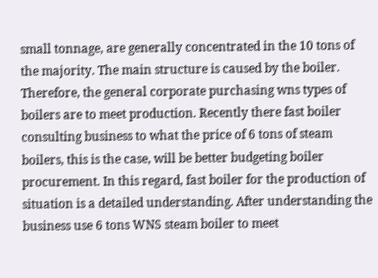small tonnage, are generally concentrated in the 10 tons of the majority. The main structure is caused by the boiler. Therefore, the general corporate purchasing wns types of boilers are to meet production. Recently there fast boiler consulting business to what the price of 6 tons of steam boilers, this is the case, will be better budgeting boiler procurement. In this regard, fast boiler for the production of situation is a detailed understanding. After understanding the business use 6 tons WNS steam boiler to meet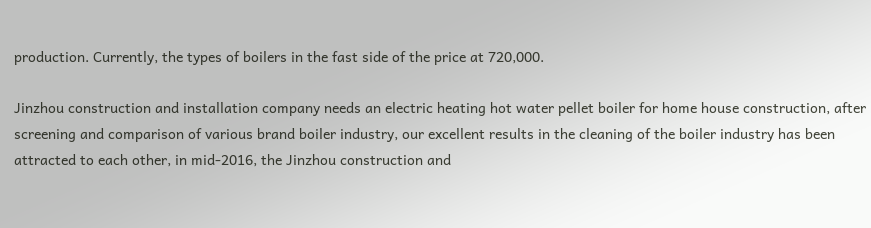production. Currently, the types of boilers in the fast side of the price at 720,000.

Jinzhou construction and installation company needs an electric heating hot water pellet boiler for home house construction, after screening and comparison of various brand boiler industry, our excellent results in the cleaning of the boiler industry has been attracted to each other, in mid-2016, the Jinzhou construction and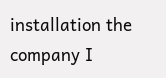installation the company I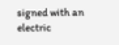signed with an electric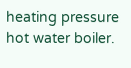heating pressure hot water boiler.